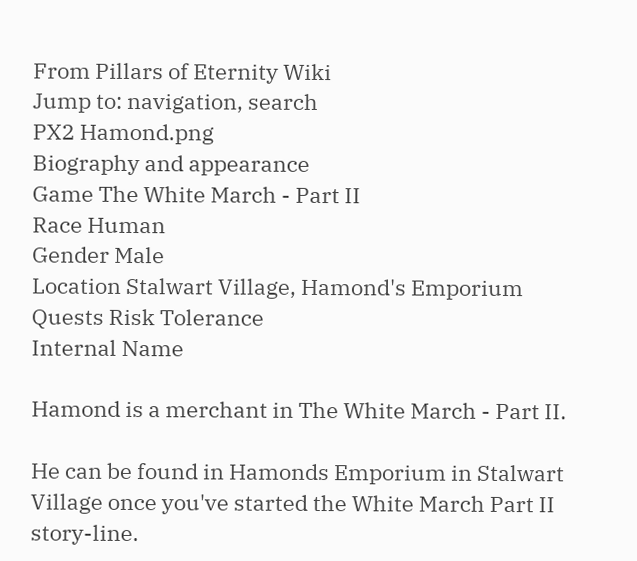From Pillars of Eternity Wiki
Jump to: navigation, search
PX2 Hamond.png
Biography and appearance
Game The White March - Part II
Race Human
Gender Male
Location Stalwart Village, Hamond's Emporium
Quests Risk Tolerance
Internal Name

Hamond is a merchant in The White March - Part II.

He can be found in Hamonds Emporium in Stalwart Village once you've started the White March Part II story-line.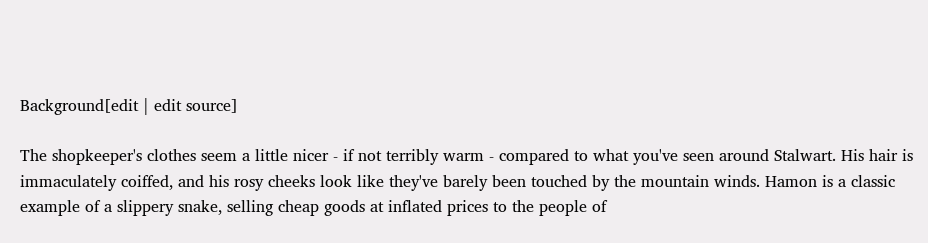Background[edit | edit source]

The shopkeeper's clothes seem a little nicer - if not terribly warm - compared to what you've seen around Stalwart. His hair is immaculately coiffed, and his rosy cheeks look like they've barely been touched by the mountain winds. Hamon is a classic example of a slippery snake, selling cheap goods at inflated prices to the people of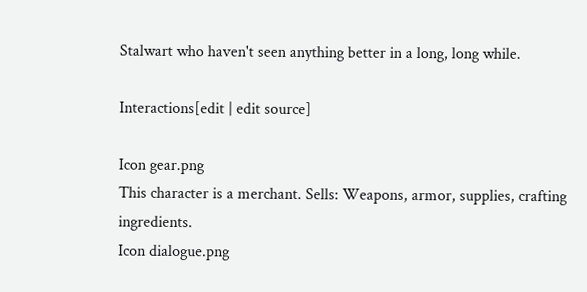Stalwart who haven't seen anything better in a long, long while.

Interactions[edit | edit source]

Icon gear.png
This character is a merchant. Sells: Weapons, armor, supplies, crafting ingredients.
Icon dialogue.png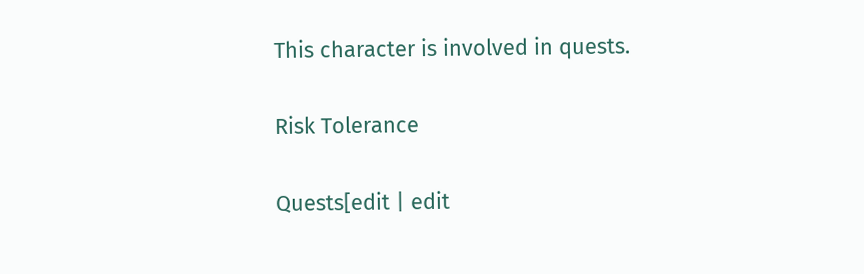This character is involved in quests.

Risk Tolerance

Quests[edit | edit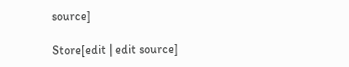source]

Store[edit | edit source]